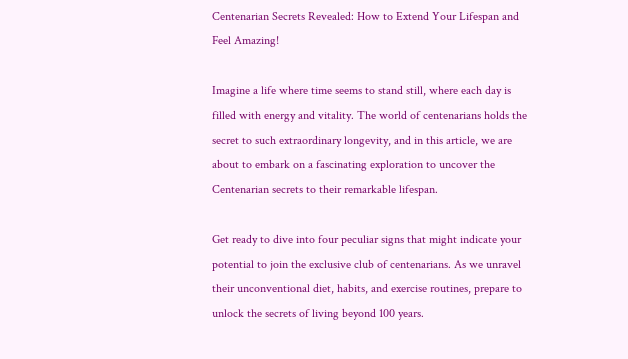Centenarian Secrets Revealed: How to Extend Your Lifespan and Feel Amazing!

Imagine a life where time seems to stand still, where each day is filled with energy and vitality. The world of centenarians holds the secret to such extraordinary longevity, and in this article, we are about to embark on a fascinating exploration to uncover the Centenarian secrets to their remarkable lifespan.

Get ready to dive into four peculiar signs that might indicate your potential to join the exclusive club of centenarians. As we unravel their unconventional diet, habits, and exercise routines, prepare to unlock the secrets of living beyond 100 years.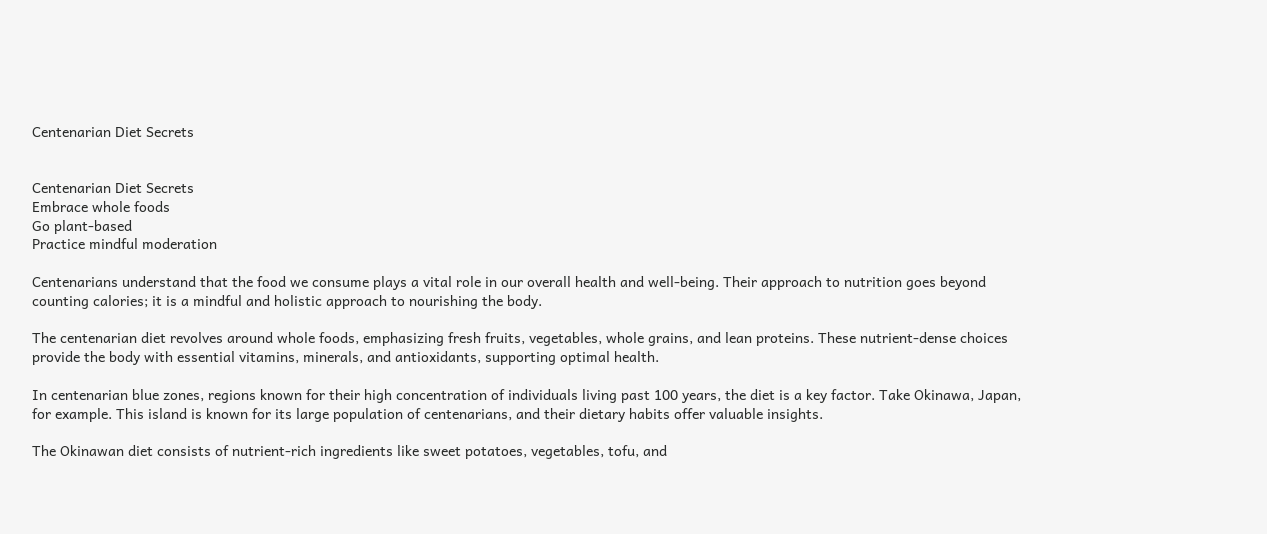Centenarian Diet Secrets


Centenarian Diet Secrets
Embrace whole foods
Go plant-based
Practice mindful moderation

Centenarians understand that the food we consume plays a vital role in our overall health and well-being. Their approach to nutrition goes beyond counting calories; it is a mindful and holistic approach to nourishing the body.

The centenarian diet revolves around whole foods, emphasizing fresh fruits, vegetables, whole grains, and lean proteins. These nutrient-dense choices provide the body with essential vitamins, minerals, and antioxidants, supporting optimal health.

In centenarian blue zones, regions known for their high concentration of individuals living past 100 years, the diet is a key factor. Take Okinawa, Japan, for example. This island is known for its large population of centenarians, and their dietary habits offer valuable insights.

The Okinawan diet consists of nutrient-rich ingredients like sweet potatoes, vegetables, tofu, and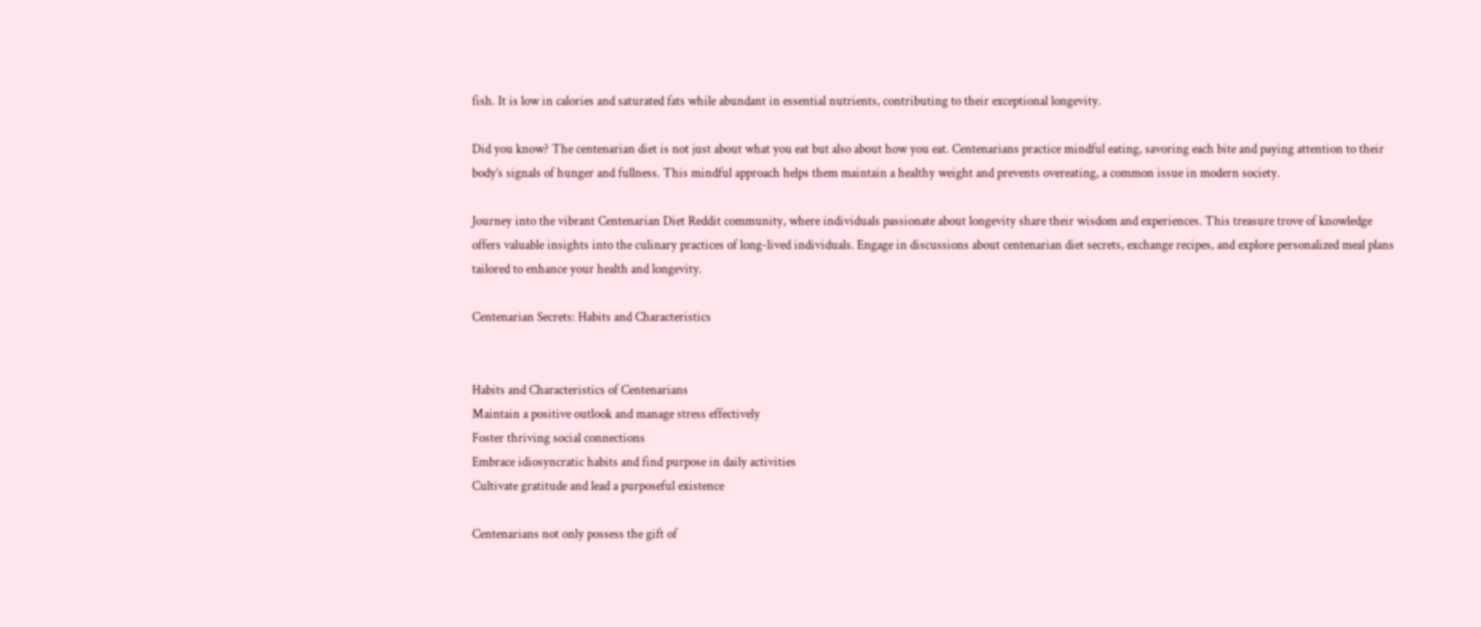fish. It is low in calories and saturated fats while abundant in essential nutrients, contributing to their exceptional longevity.

Did you know? The centenarian diet is not just about what you eat but also about how you eat. Centenarians practice mindful eating, savoring each bite and paying attention to their body’s signals of hunger and fullness. This mindful approach helps them maintain a healthy weight and prevents overeating, a common issue in modern society.

Journey into the vibrant Centenarian Diet Reddit community, where individuals passionate about longevity share their wisdom and experiences. This treasure trove of knowledge offers valuable insights into the culinary practices of long-lived individuals. Engage in discussions about centenarian diet secrets, exchange recipes, and explore personalized meal plans tailored to enhance your health and longevity.

Centenarian Secrets: Habits and Characteristics


Habits and Characteristics of Centenarians
Maintain a positive outlook and manage stress effectively
Foster thriving social connections
Embrace idiosyncratic habits and find purpose in daily activities
Cultivate gratitude and lead a purposeful existence

Centenarians not only possess the gift of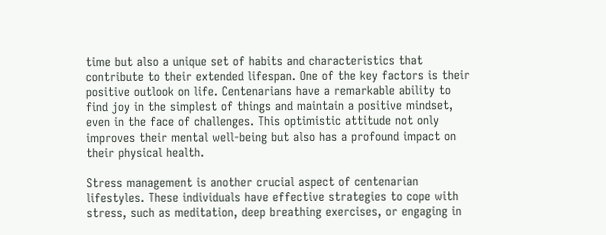time but also a unique set of habits and characteristics that contribute to their extended lifespan. One of the key factors is their positive outlook on life. Centenarians have a remarkable ability to find joy in the simplest of things and maintain a positive mindset, even in the face of challenges. This optimistic attitude not only improves their mental well-being but also has a profound impact on their physical health.

Stress management is another crucial aspect of centenarian lifestyles. These individuals have effective strategies to cope with stress, such as meditation, deep breathing exercises, or engaging in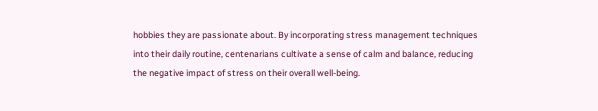hobbies they are passionate about. By incorporating stress management techniques into their daily routine, centenarians cultivate a sense of calm and balance, reducing the negative impact of stress on their overall well-being.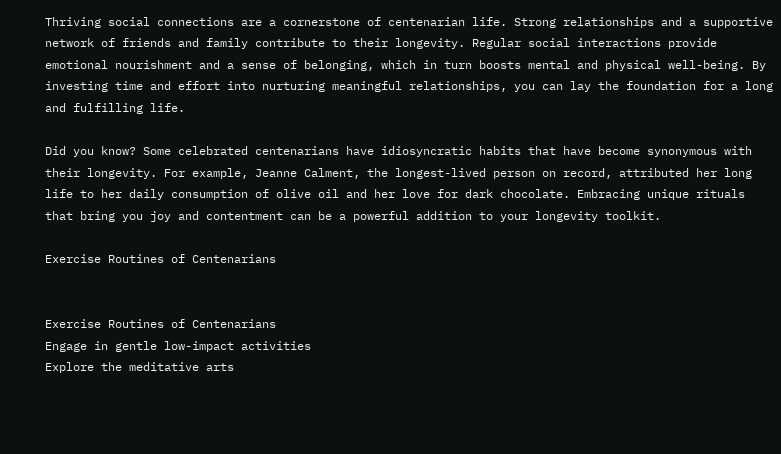Thriving social connections are a cornerstone of centenarian life. Strong relationships and a supportive network of friends and family contribute to their longevity. Regular social interactions provide emotional nourishment and a sense of belonging, which in turn boosts mental and physical well-being. By investing time and effort into nurturing meaningful relationships, you can lay the foundation for a long and fulfilling life.

Did you know? Some celebrated centenarians have idiosyncratic habits that have become synonymous with their longevity. For example, Jeanne Calment, the longest-lived person on record, attributed her long life to her daily consumption of olive oil and her love for dark chocolate. Embracing unique rituals that bring you joy and contentment can be a powerful addition to your longevity toolkit.

Exercise Routines of Centenarians


Exercise Routines of Centenarians
Engage in gentle low-impact activities
Explore the meditative arts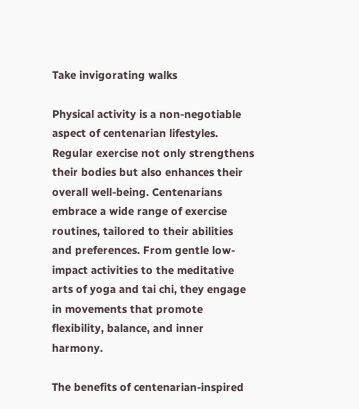Take invigorating walks

Physical activity is a non-negotiable aspect of centenarian lifestyles. Regular exercise not only strengthens their bodies but also enhances their overall well-being. Centenarians embrace a wide range of exercise routines, tailored to their abilities and preferences. From gentle low-impact activities to the meditative arts of yoga and tai chi, they engage in movements that promote flexibility, balance, and inner harmony.

The benefits of centenarian-inspired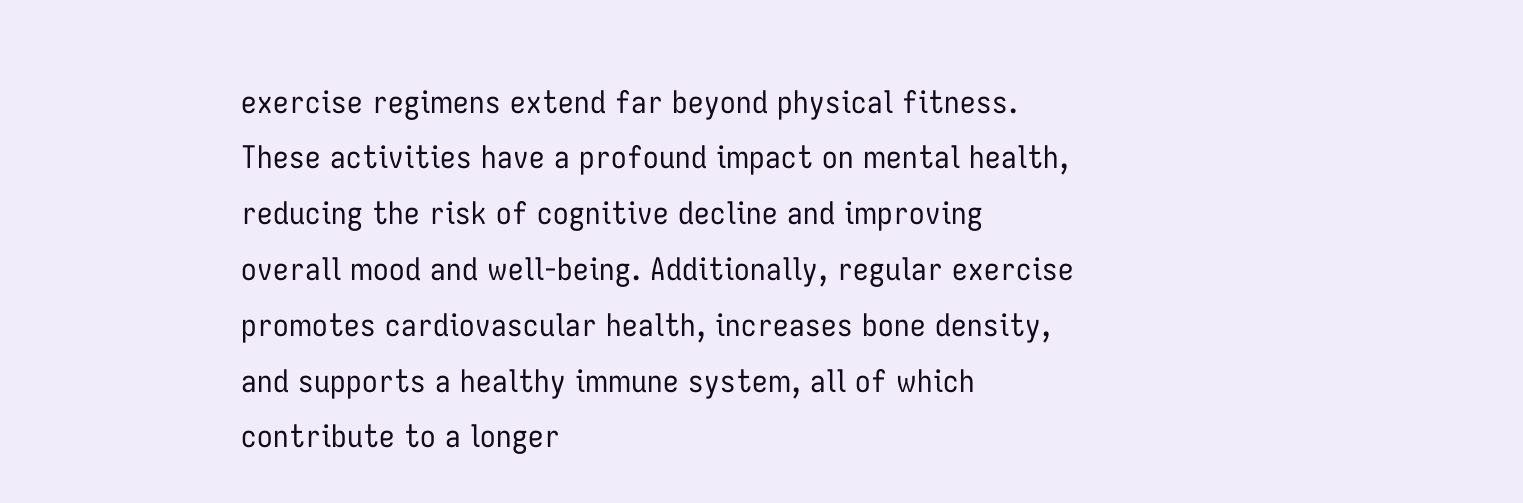exercise regimens extend far beyond physical fitness. These activities have a profound impact on mental health, reducing the risk of cognitive decline and improving overall mood and well-being. Additionally, regular exercise promotes cardiovascular health, increases bone density, and supports a healthy immune system, all of which contribute to a longer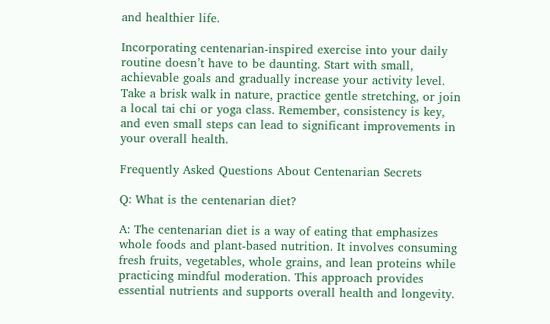and healthier life.

Incorporating centenarian-inspired exercise into your daily routine doesn’t have to be daunting. Start with small, achievable goals and gradually increase your activity level. Take a brisk walk in nature, practice gentle stretching, or join a local tai chi or yoga class. Remember, consistency is key, and even small steps can lead to significant improvements in your overall health.

Frequently Asked Questions About Centenarian Secrets

Q: What is the centenarian diet?

A: The centenarian diet is a way of eating that emphasizes whole foods and plant-based nutrition. It involves consuming fresh fruits, vegetables, whole grains, and lean proteins while practicing mindful moderation. This approach provides essential nutrients and supports overall health and longevity.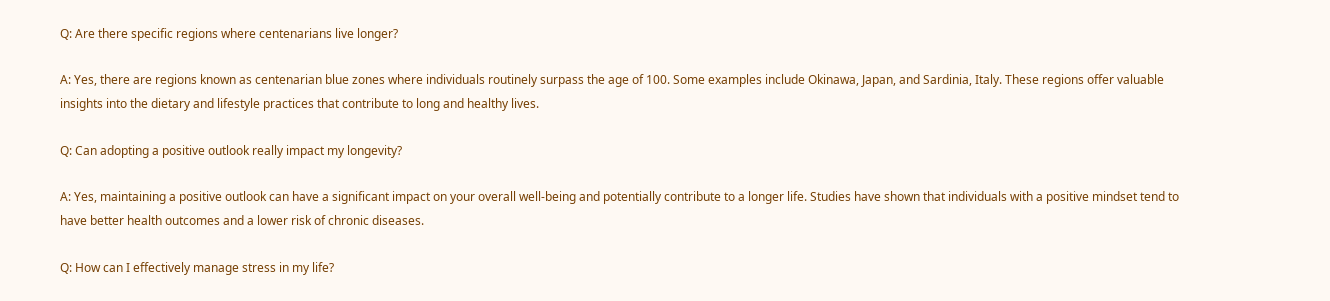Q: Are there specific regions where centenarians live longer?

A: Yes, there are regions known as centenarian blue zones where individuals routinely surpass the age of 100. Some examples include Okinawa, Japan, and Sardinia, Italy. These regions offer valuable insights into the dietary and lifestyle practices that contribute to long and healthy lives.

Q: Can adopting a positive outlook really impact my longevity?

A: Yes, maintaining a positive outlook can have a significant impact on your overall well-being and potentially contribute to a longer life. Studies have shown that individuals with a positive mindset tend to have better health outcomes and a lower risk of chronic diseases.

Q: How can I effectively manage stress in my life?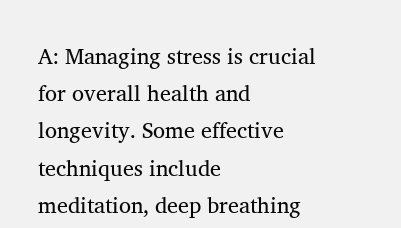A: Managing stress is crucial for overall health and longevity. Some effective techniques include meditation, deep breathing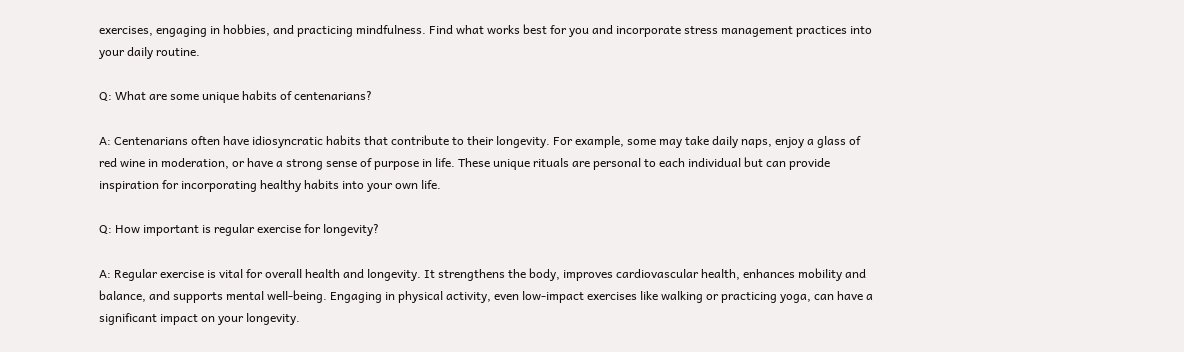exercises, engaging in hobbies, and practicing mindfulness. Find what works best for you and incorporate stress management practices into your daily routine.

Q: What are some unique habits of centenarians?

A: Centenarians often have idiosyncratic habits that contribute to their longevity. For example, some may take daily naps, enjoy a glass of red wine in moderation, or have a strong sense of purpose in life. These unique rituals are personal to each individual but can provide inspiration for incorporating healthy habits into your own life.

Q: How important is regular exercise for longevity?

A: Regular exercise is vital for overall health and longevity. It strengthens the body, improves cardiovascular health, enhances mobility and balance, and supports mental well-being. Engaging in physical activity, even low-impact exercises like walking or practicing yoga, can have a significant impact on your longevity.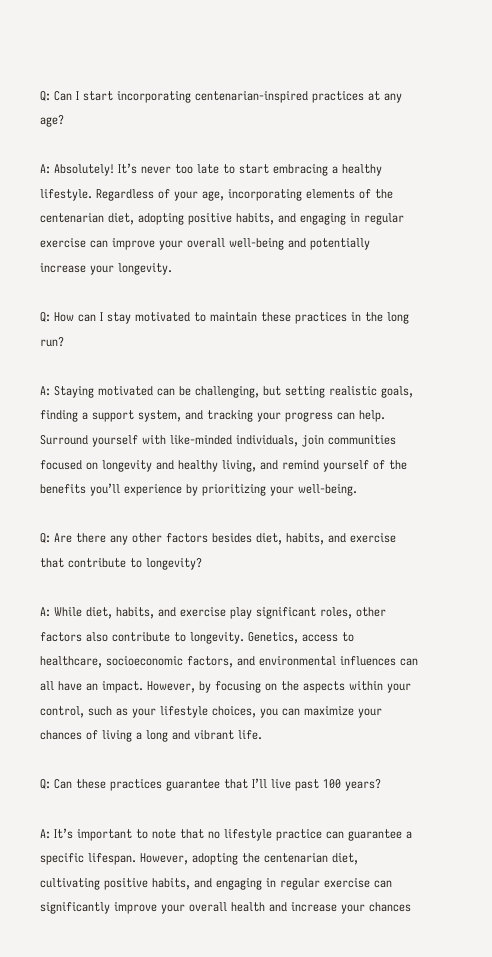Q: Can I start incorporating centenarian-inspired practices at any age?

A: Absolutely! It’s never too late to start embracing a healthy lifestyle. Regardless of your age, incorporating elements of the centenarian diet, adopting positive habits, and engaging in regular exercise can improve your overall well-being and potentially increase your longevity.

Q: How can I stay motivated to maintain these practices in the long run?

A: Staying motivated can be challenging, but setting realistic goals, finding a support system, and tracking your progress can help. Surround yourself with like-minded individuals, join communities focused on longevity and healthy living, and remind yourself of the benefits you’ll experience by prioritizing your well-being.

Q: Are there any other factors besides diet, habits, and exercise that contribute to longevity?

A: While diet, habits, and exercise play significant roles, other factors also contribute to longevity. Genetics, access to healthcare, socioeconomic factors, and environmental influences can all have an impact. However, by focusing on the aspects within your control, such as your lifestyle choices, you can maximize your chances of living a long and vibrant life.

Q: Can these practices guarantee that I’ll live past 100 years?

A: It’s important to note that no lifestyle practice can guarantee a specific lifespan. However, adopting the centenarian diet, cultivating positive habits, and engaging in regular exercise can significantly improve your overall health and increase your chances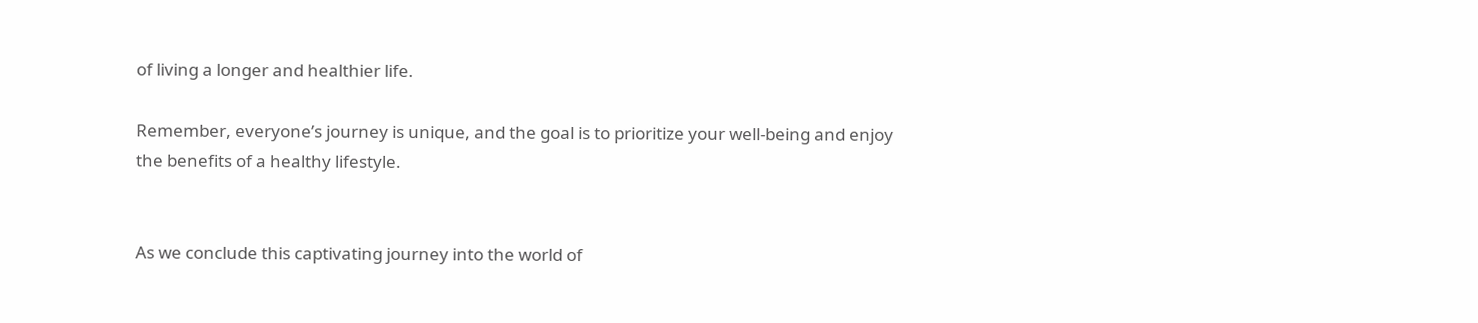of living a longer and healthier life.

Remember, everyone’s journey is unique, and the goal is to prioritize your well-being and enjoy the benefits of a healthy lifestyle.


As we conclude this captivating journey into the world of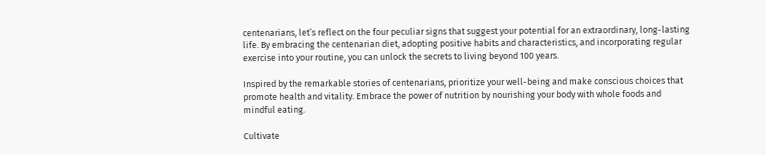centenarians, let’s reflect on the four peculiar signs that suggest your potential for an extraordinary, long-lasting life. By embracing the centenarian diet, adopting positive habits and characteristics, and incorporating regular exercise into your routine, you can unlock the secrets to living beyond 100 years.

Inspired by the remarkable stories of centenarians, prioritize your well-being and make conscious choices that promote health and vitality. Embrace the power of nutrition by nourishing your body with whole foods and mindful eating.

Cultivate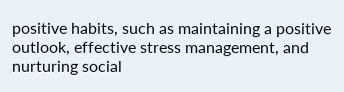positive habits, such as maintaining a positive outlook, effective stress management, and nurturing social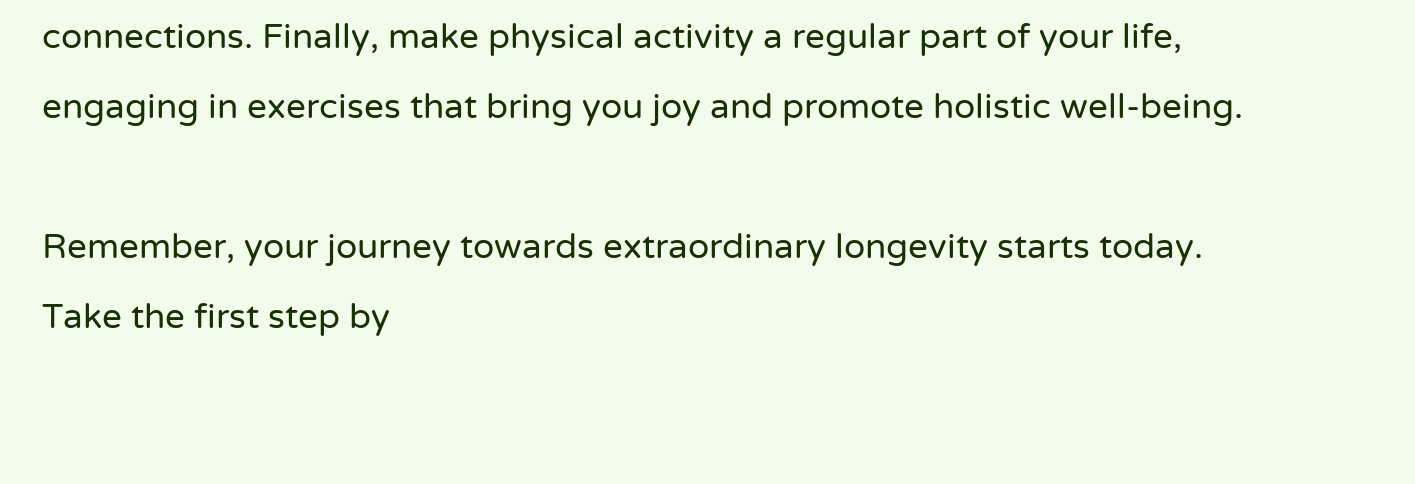connections. Finally, make physical activity a regular part of your life, engaging in exercises that bring you joy and promote holistic well-being.

Remember, your journey towards extraordinary longevity starts today. Take the first step by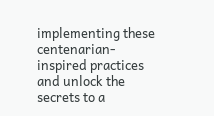implementing these centenarian-inspired practices and unlock the secrets to a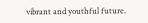vibrant and youthful future.